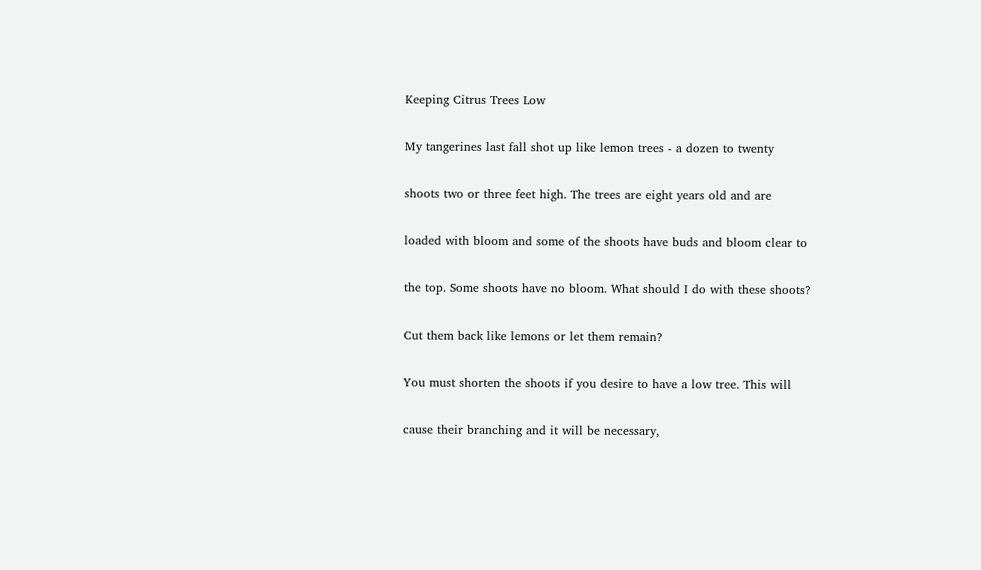Keeping Citrus Trees Low

My tangerines last fall shot up like lemon trees - a dozen to twenty

shoots two or three feet high. The trees are eight years old and are

loaded with bloom and some of the shoots have buds and bloom clear to

the top. Some shoots have no bloom. What should I do with these shoots?

Cut them back like lemons or let them remain?

You must shorten the shoots if you desire to have a low tree. This will

cause their branching and it will be necessary,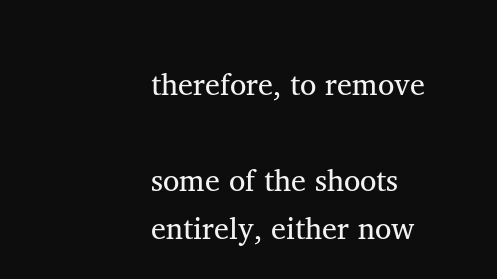therefore, to remove

some of the shoots entirely, either now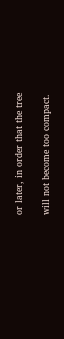or later, in order that the tree

will not become too compact.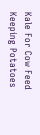Kale For Cow Feed Keeping Potatoes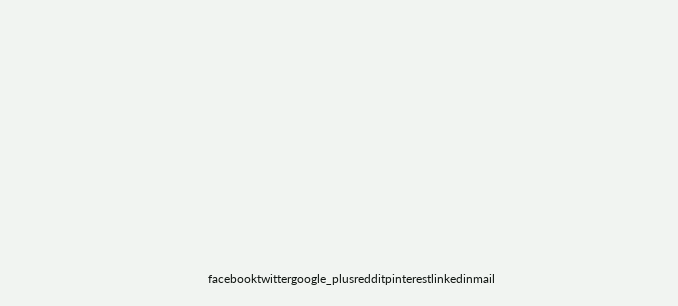facebooktwittergoogle_plusredditpinterestlinkedinmail